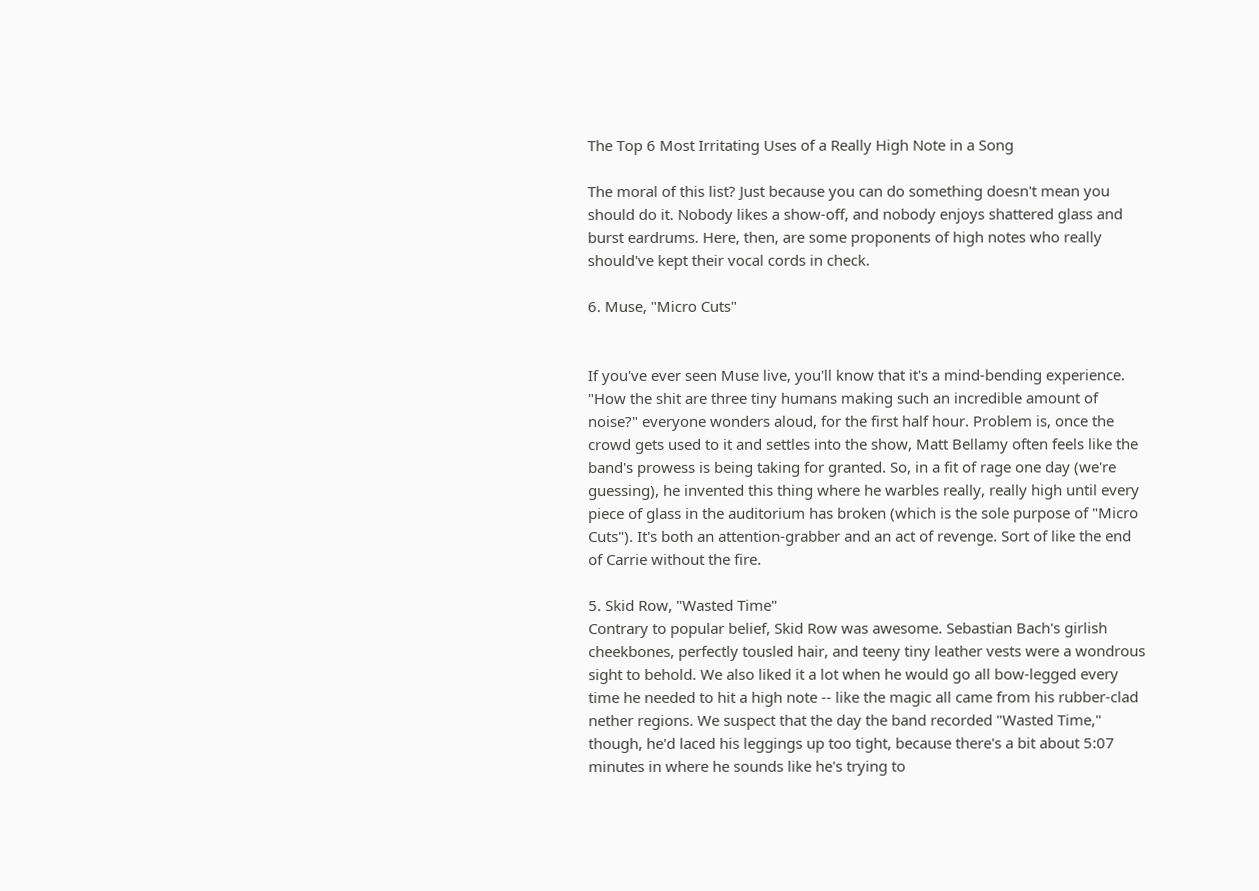The Top 6 Most Irritating Uses of a Really High Note in a Song

The moral of this list? Just because you can do something doesn't mean you should do it. Nobody likes a show-off, and nobody enjoys shattered glass and burst eardrums. Here, then, are some proponents of high notes who really should've kept their vocal cords in check.

6. Muse, "Micro Cuts"


If you've ever seen Muse live, you'll know that it's a mind-bending experience. "How the shit are three tiny humans making such an incredible amount of noise?" everyone wonders aloud, for the first half hour. Problem is, once the crowd gets used to it and settles into the show, Matt Bellamy often feels like the band's prowess is being taking for granted. So, in a fit of rage one day (we're guessing), he invented this thing where he warbles really, really high until every piece of glass in the auditorium has broken (which is the sole purpose of "Micro Cuts"). It's both an attention-grabber and an act of revenge. Sort of like the end of Carrie without the fire.

5. Skid Row, "Wasted Time"
Contrary to popular belief, Skid Row was awesome. Sebastian Bach's girlish cheekbones, perfectly tousled hair, and teeny tiny leather vests were a wondrous sight to behold. We also liked it a lot when he would go all bow-legged every time he needed to hit a high note -- like the magic all came from his rubber-clad nether regions. We suspect that the day the band recorded "Wasted Time," though, he'd laced his leggings up too tight, because there's a bit about 5:07 minutes in where he sounds like he's trying to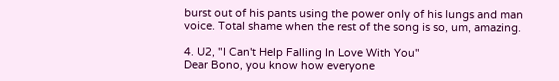burst out of his pants using the power only of his lungs and man voice. Total shame when the rest of the song is so, um, amazing.

4. U2, "I Can't Help Falling In Love With You"
Dear Bono, you know how everyone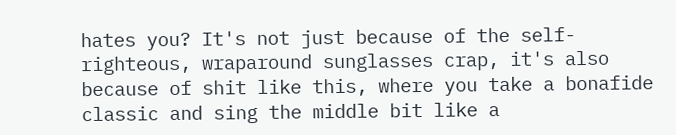hates you? It's not just because of the self-righteous, wraparound sunglasses crap, it's also because of shit like this, where you take a bonafide classic and sing the middle bit like a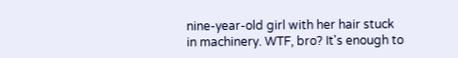nine-year-old girl with her hair stuck in machinery. WTF, bro? It's enough to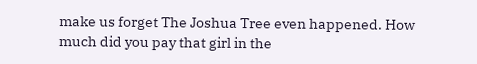make us forget The Joshua Tree even happened. How much did you pay that girl in the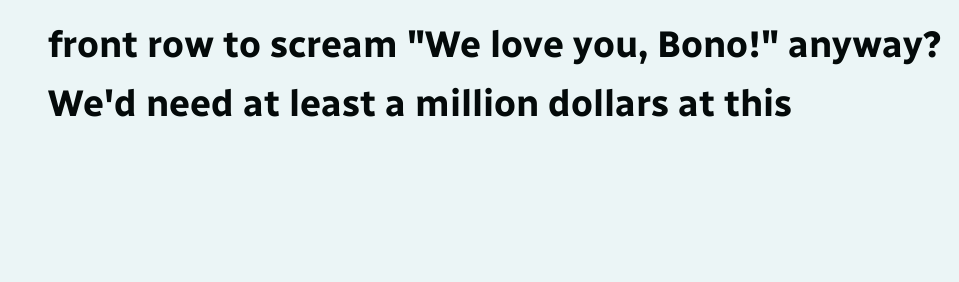front row to scream "We love you, Bono!" anyway? We'd need at least a million dollars at this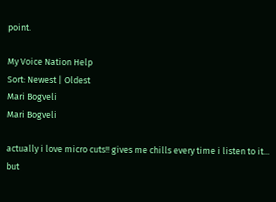point.

My Voice Nation Help
Sort: Newest | Oldest
Mari Bogveli
Mari Bogveli

actually i love micro cuts!! gives me chills every time i listen to it... but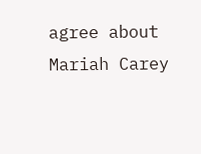agree about Mariah Carey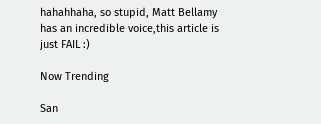hahahhaha, so stupid, Matt Bellamy has an incredible voice,this article is just FAIL :)

Now Trending

San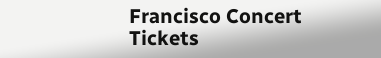Francisco Concert Tickets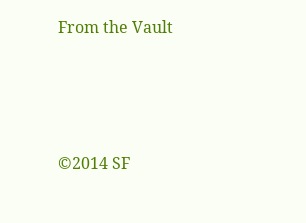From the Vault




©2014 SF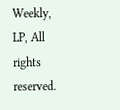Weekly, LP, All rights reserved.